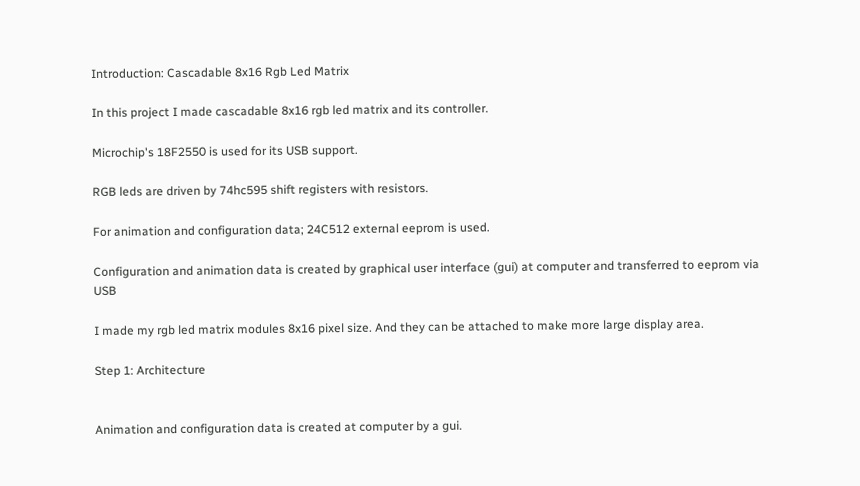Introduction: Cascadable 8x16 Rgb Led Matrix

In this project I made cascadable 8x16 rgb led matrix and its controller.

Microchip's 18F2550 is used for its USB support.

RGB leds are driven by 74hc595 shift registers with resistors.

For animation and configuration data; 24C512 external eeprom is used.

Configuration and animation data is created by graphical user interface (gui) at computer and transferred to eeprom via USB

I made my rgb led matrix modules 8x16 pixel size. And they can be attached to make more large display area.

Step 1: Architecture


Animation and configuration data is created at computer by a gui.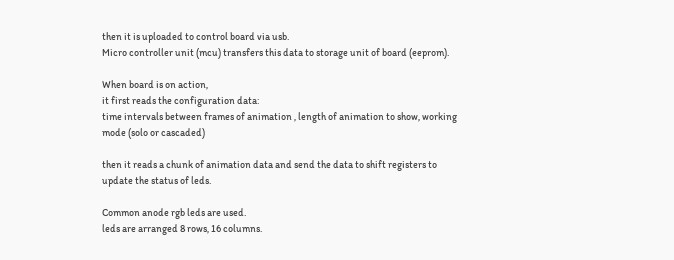then it is uploaded to control board via usb.
Micro controller unit (mcu) transfers this data to storage unit of board (eeprom).

When board is on action,
it first reads the configuration data:
time intervals between frames of animation , length of animation to show, working mode (solo or cascaded)

then it reads a chunk of animation data and send the data to shift registers to update the status of leds.

Common anode rgb leds are used.
leds are arranged 8 rows, 16 columns.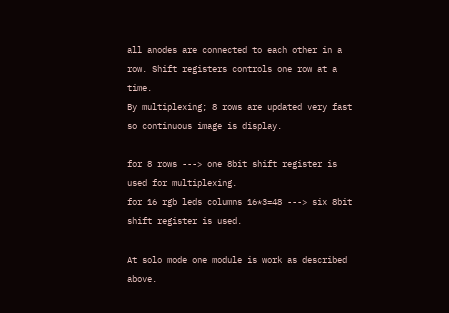all anodes are connected to each other in a row. Shift registers controls one row at a time.
By multiplexing; 8 rows are updated very fast so continuous image is display.

for 8 rows ---> one 8bit shift register is used for multiplexing.
for 16 rgb leds columns 16*3=48 ---> six 8bit shift register is used.

At solo mode one module is work as described above.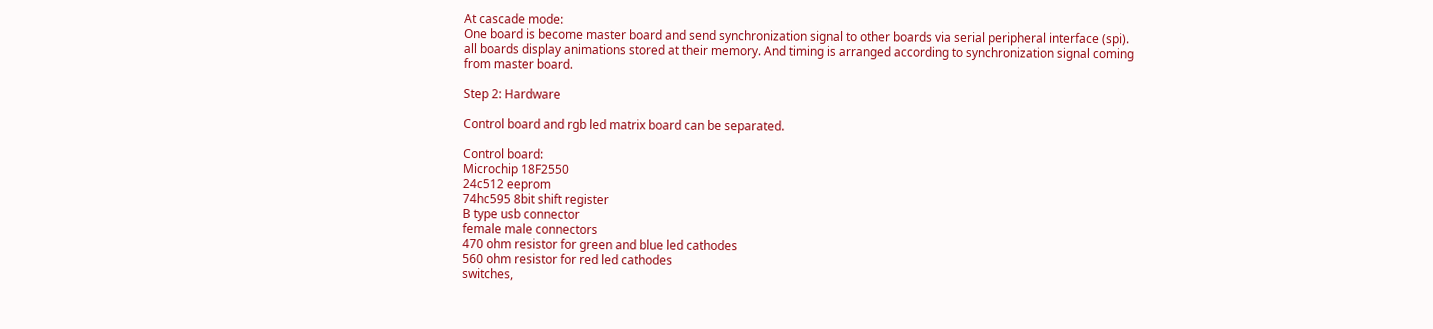At cascade mode:
One board is become master board and send synchronization signal to other boards via serial peripheral interface (spi).
all boards display animations stored at their memory. And timing is arranged according to synchronization signal coming from master board.

Step 2: Hardware

Control board and rgb led matrix board can be separated.

Control board:
Microchip 18F2550
24c512 eeprom
74hc595 8bit shift register
B type usb connector
female male connectors
470 ohm resistor for green and blue led cathodes
560 ohm resistor for red led cathodes
switches,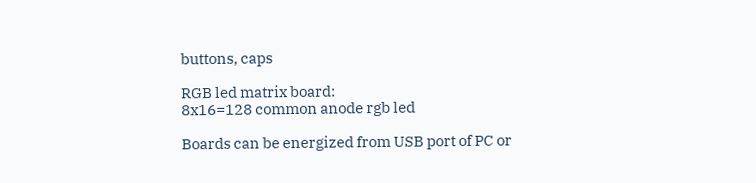buttons, caps

RGB led matrix board:
8x16=128 common anode rgb led

Boards can be energized from USB port of PC or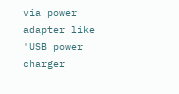via power adapter like 'USB power charger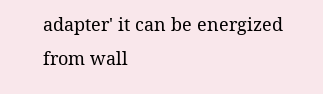adapter' it can be energized from wall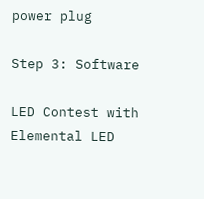power plug

Step 3: Software

LED Contest with Elemental LED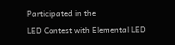Participated in the
LED Contest with Elemental LED